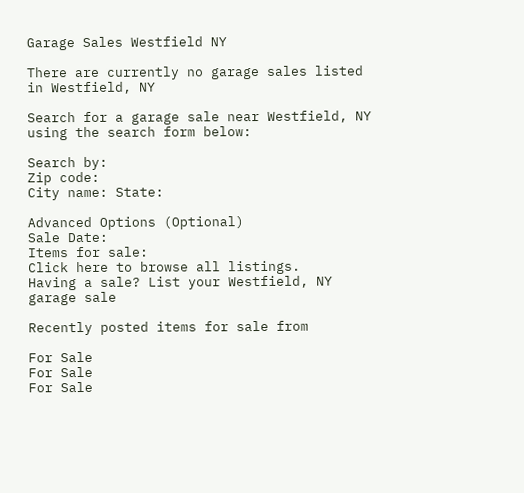Garage Sales Westfield NY

There are currently no garage sales listed in Westfield, NY

Search for a garage sale near Westfield, NY using the search form below:

Search by:
Zip code:
City name: State:

Advanced Options (Optional)
Sale Date:
Items for sale:
Click here to browse all listings.
Having a sale? List your Westfield, NY garage sale

Recently posted items for sale from

For Sale
For Sale
For Sale